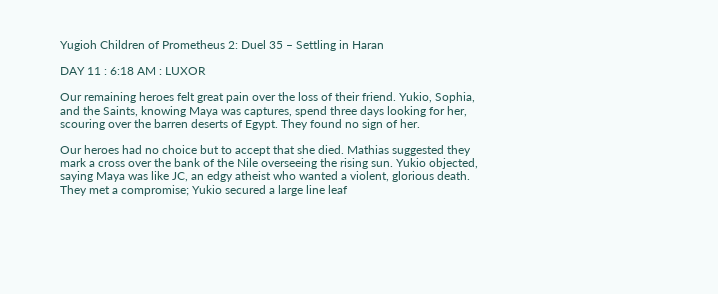Yugioh Children of Prometheus 2: Duel 35 – Settling in Haran

DAY 11 : 6:18 AM : LUXOR

Our remaining heroes felt great pain over the loss of their friend. Yukio, Sophia, and the Saints, knowing Maya was captures, spend three days looking for her, scouring over the barren deserts of Egypt. They found no sign of her.

Our heroes had no choice but to accept that she died. Mathias suggested they mark a cross over the bank of the Nile overseeing the rising sun. Yukio objected, saying Maya was like JC, an edgy atheist who wanted a violent, glorious death. They met a compromise; Yukio secured a large line leaf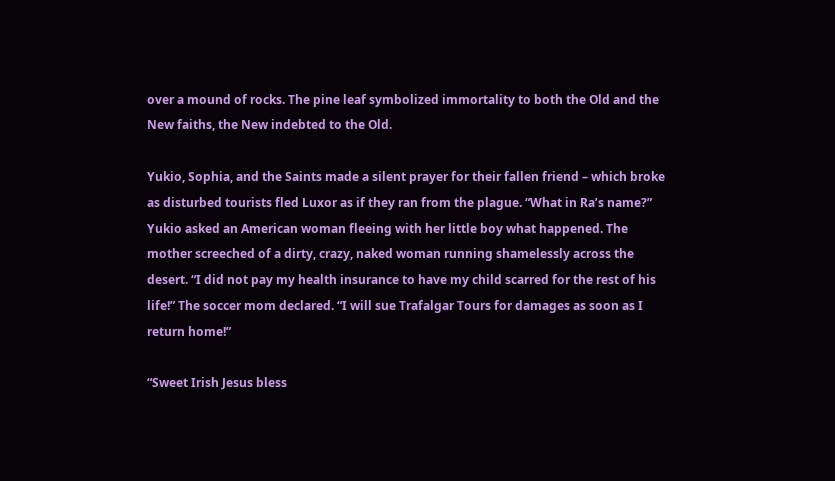over a mound of rocks. The pine leaf symbolized immortality to both the Old and the New faiths, the New indebted to the Old.

Yukio, Sophia, and the Saints made a silent prayer for their fallen friend – which broke as disturbed tourists fled Luxor as if they ran from the plague. “What in Ra’s name?” Yukio asked an American woman fleeing with her little boy what happened. The mother screeched of a dirty, crazy, naked woman running shamelessly across the desert. “I did not pay my health insurance to have my child scarred for the rest of his life!” The soccer mom declared. “I will sue Trafalgar Tours for damages as soon as I return home!”

“Sweet Irish Jesus bless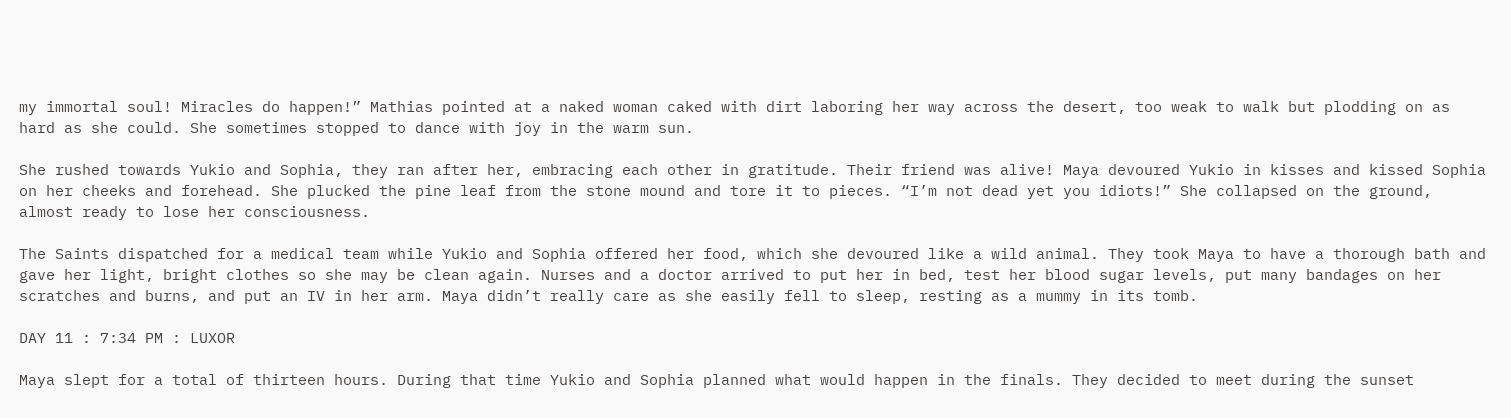my immortal soul! Miracles do happen!” Mathias pointed at a naked woman caked with dirt laboring her way across the desert, too weak to walk but plodding on as hard as she could. She sometimes stopped to dance with joy in the warm sun.

She rushed towards Yukio and Sophia, they ran after her, embracing each other in gratitude. Their friend was alive! Maya devoured Yukio in kisses and kissed Sophia on her cheeks and forehead. She plucked the pine leaf from the stone mound and tore it to pieces. “I’m not dead yet you idiots!” She collapsed on the ground, almost ready to lose her consciousness.

The Saints dispatched for a medical team while Yukio and Sophia offered her food, which she devoured like a wild animal. They took Maya to have a thorough bath and gave her light, bright clothes so she may be clean again. Nurses and a doctor arrived to put her in bed, test her blood sugar levels, put many bandages on her scratches and burns, and put an IV in her arm. Maya didn’t really care as she easily fell to sleep, resting as a mummy in its tomb.

DAY 11 : 7:34 PM : LUXOR

Maya slept for a total of thirteen hours. During that time Yukio and Sophia planned what would happen in the finals. They decided to meet during the sunset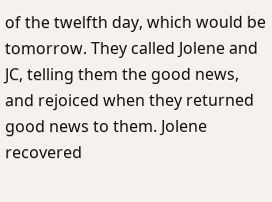of the twelfth day, which would be tomorrow. They called Jolene and JC, telling them the good news, and rejoiced when they returned good news to them. Jolene recovered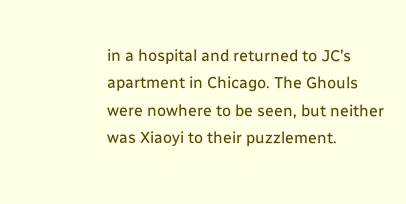in a hospital and returned to JC’s apartment in Chicago. The Ghouls were nowhere to be seen, but neither was Xiaoyi to their puzzlement.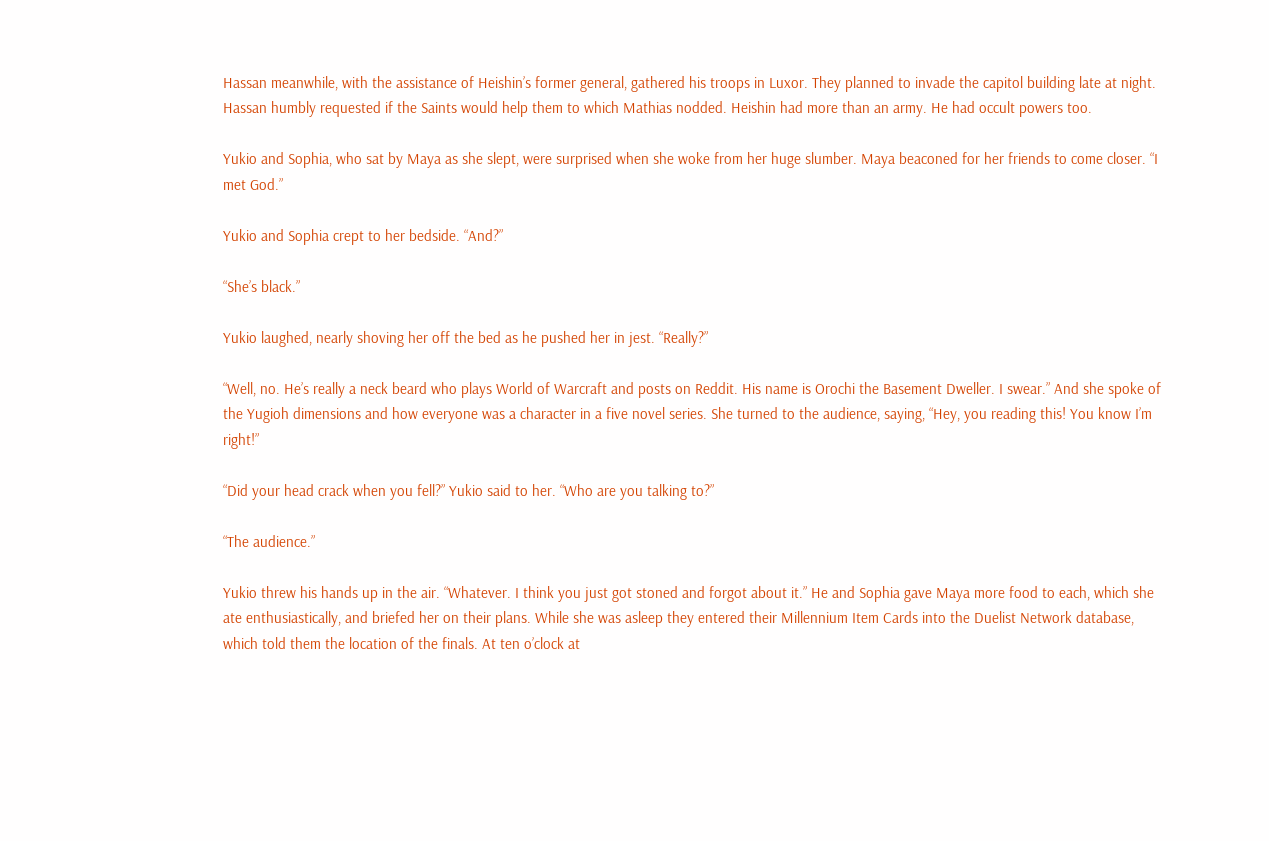Hassan meanwhile, with the assistance of Heishin’s former general, gathered his troops in Luxor. They planned to invade the capitol building late at night. Hassan humbly requested if the Saints would help them to which Mathias nodded. Heishin had more than an army. He had occult powers too.

Yukio and Sophia, who sat by Maya as she slept, were surprised when she woke from her huge slumber. Maya beaconed for her friends to come closer. “I met God.”

Yukio and Sophia crept to her bedside. “And?”

“She’s black.”

Yukio laughed, nearly shoving her off the bed as he pushed her in jest. “Really?”

“Well, no. He’s really a neck beard who plays World of Warcraft and posts on Reddit. His name is Orochi the Basement Dweller. I swear.” And she spoke of the Yugioh dimensions and how everyone was a character in a five novel series. She turned to the audience, saying, “Hey, you reading this! You know I’m right!”

“Did your head crack when you fell?” Yukio said to her. “Who are you talking to?”

“The audience.”

Yukio threw his hands up in the air. “Whatever. I think you just got stoned and forgot about it.” He and Sophia gave Maya more food to each, which she ate enthusiastically, and briefed her on their plans. While she was asleep they entered their Millennium Item Cards into the Duelist Network database, which told them the location of the finals. At ten o’clock at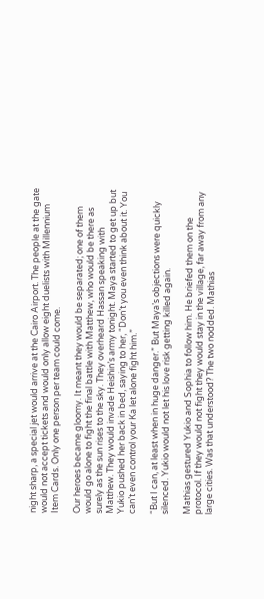night sharp, a special jet would arrive at the Cairo Airport. The people at the gate would not accept tickets and would only allow eight duelists with Millennium Item Cards. Only one person per team could come.

Our heroes became gloomy. It meant they would be separated; one of them would go alone to fight the final battle with Matthew, who would be there as surely as the sun rises to the sky. They overheard Hassan speaking with Matthew. They would invade Heishin’s army tonight. Maya started to get up but Yukio pushed her back in bed, saying to her, “Don’t you even think about it. You can’t even control your Ka let alone fight him.”

“But I can, at least when in huge danger.” But Maya’s objections were quickly silenced. Yukio would not let his love risk getting killed again.

Mathias gestured Yukio and Sophia to follow him. He briefed them on the protocol. If they would not fight they would stay in the village, far away from any large cities. Was that understood? The two nodded. Mathias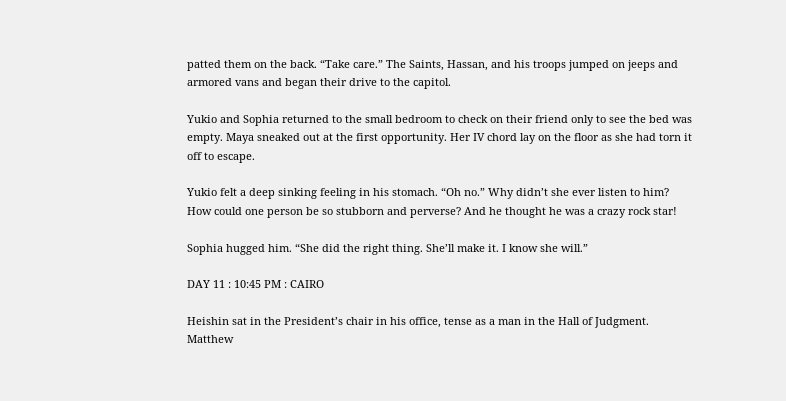patted them on the back. “Take care.” The Saints, Hassan, and his troops jumped on jeeps and armored vans and began their drive to the capitol.

Yukio and Sophia returned to the small bedroom to check on their friend only to see the bed was empty. Maya sneaked out at the first opportunity. Her IV chord lay on the floor as she had torn it off to escape.

Yukio felt a deep sinking feeling in his stomach. “Oh no.” Why didn’t she ever listen to him? How could one person be so stubborn and perverse? And he thought he was a crazy rock star!

Sophia hugged him. “She did the right thing. She’ll make it. I know she will.”

DAY 11 : 10:45 PM : CAIRO

Heishin sat in the President’s chair in his office, tense as a man in the Hall of Judgment. Matthew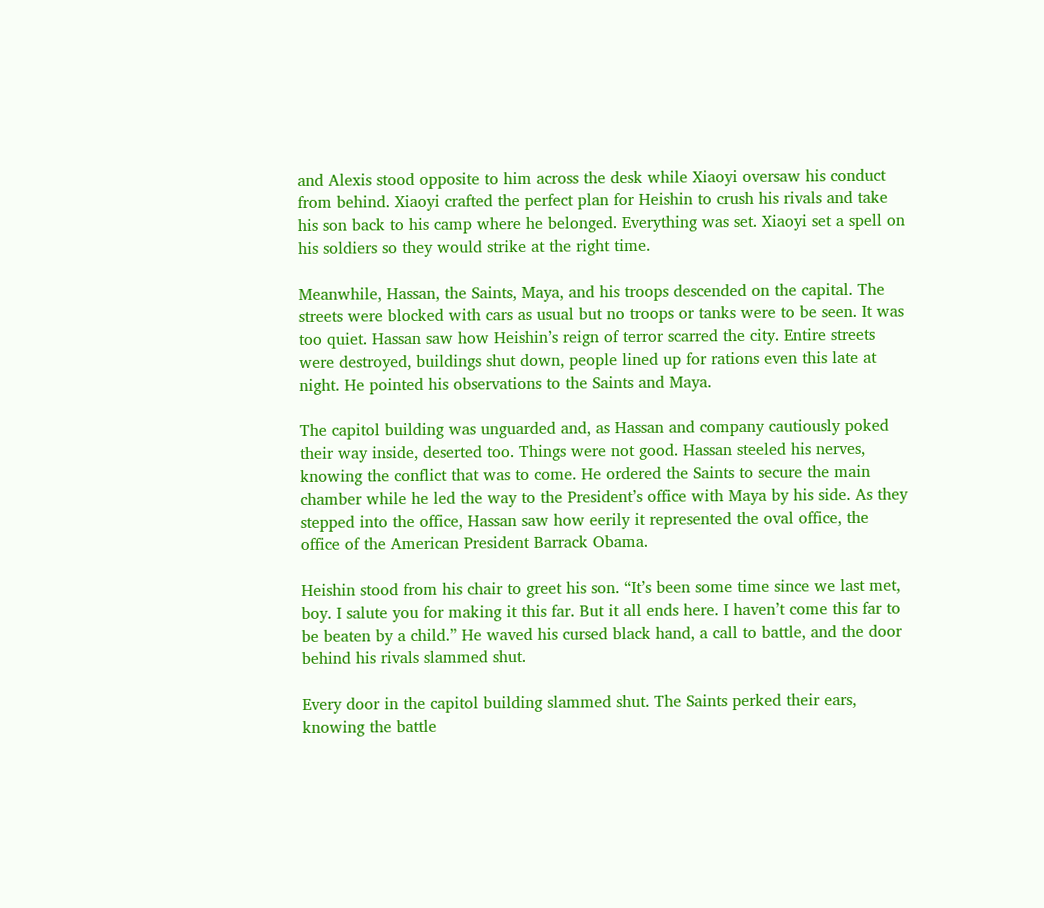and Alexis stood opposite to him across the desk while Xiaoyi oversaw his conduct from behind. Xiaoyi crafted the perfect plan for Heishin to crush his rivals and take his son back to his camp where he belonged. Everything was set. Xiaoyi set a spell on his soldiers so they would strike at the right time.

Meanwhile, Hassan, the Saints, Maya, and his troops descended on the capital. The streets were blocked with cars as usual but no troops or tanks were to be seen. It was too quiet. Hassan saw how Heishin’s reign of terror scarred the city. Entire streets were destroyed, buildings shut down, people lined up for rations even this late at night. He pointed his observations to the Saints and Maya.

The capitol building was unguarded and, as Hassan and company cautiously poked their way inside, deserted too. Things were not good. Hassan steeled his nerves, knowing the conflict that was to come. He ordered the Saints to secure the main chamber while he led the way to the President’s office with Maya by his side. As they stepped into the office, Hassan saw how eerily it represented the oval office, the office of the American President Barrack Obama.

Heishin stood from his chair to greet his son. “It’s been some time since we last met, boy. I salute you for making it this far. But it all ends here. I haven’t come this far to be beaten by a child.” He waved his cursed black hand, a call to battle, and the door behind his rivals slammed shut.

Every door in the capitol building slammed shut. The Saints perked their ears, knowing the battle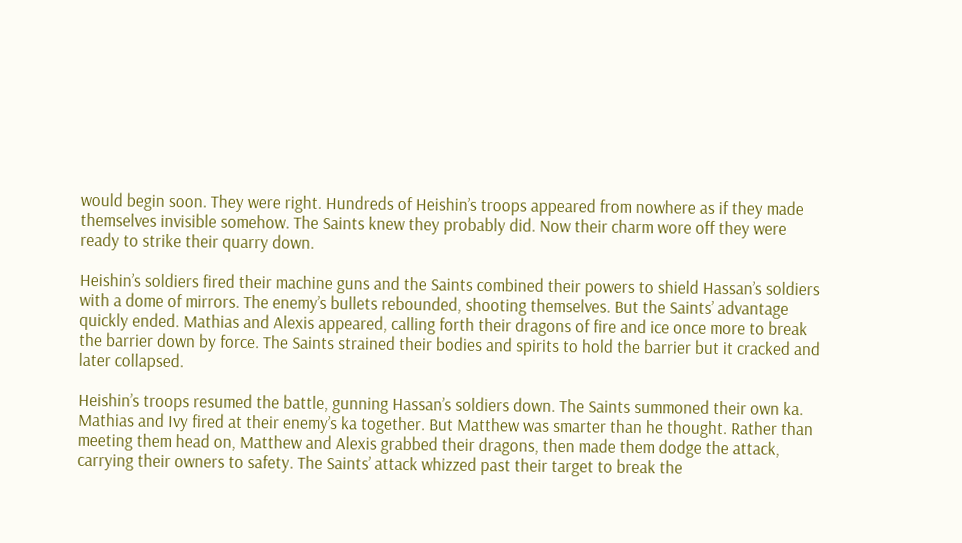would begin soon. They were right. Hundreds of Heishin’s troops appeared from nowhere as if they made themselves invisible somehow. The Saints knew they probably did. Now their charm wore off they were ready to strike their quarry down.

Heishin’s soldiers fired their machine guns and the Saints combined their powers to shield Hassan’s soldiers with a dome of mirrors. The enemy’s bullets rebounded, shooting themselves. But the Saints’ advantage quickly ended. Mathias and Alexis appeared, calling forth their dragons of fire and ice once more to break the barrier down by force. The Saints strained their bodies and spirits to hold the barrier but it cracked and later collapsed.

Heishin’s troops resumed the battle, gunning Hassan’s soldiers down. The Saints summoned their own ka. Mathias and Ivy fired at their enemy’s ka together. But Matthew was smarter than he thought. Rather than meeting them head on, Matthew and Alexis grabbed their dragons, then made them dodge the attack, carrying their owners to safety. The Saints’ attack whizzed past their target to break the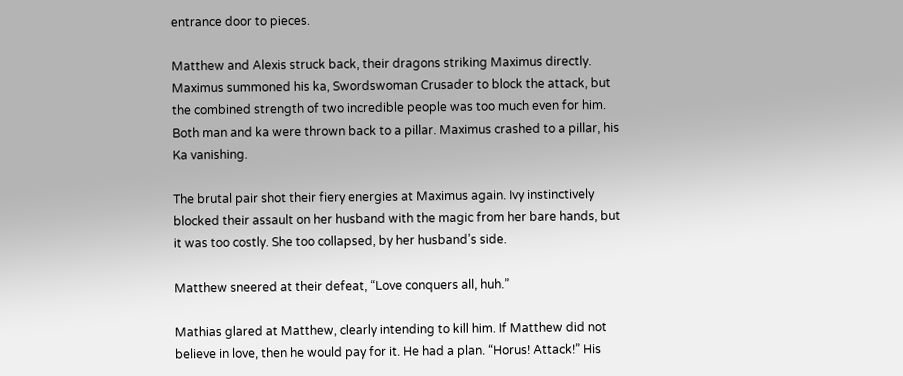entrance door to pieces.

Matthew and Alexis struck back, their dragons striking Maximus directly. Maximus summoned his ka, Swordswoman Crusader to block the attack, but the combined strength of two incredible people was too much even for him. Both man and ka were thrown back to a pillar. Maximus crashed to a pillar, his Ka vanishing.

The brutal pair shot their fiery energies at Maximus again. Ivy instinctively blocked their assault on her husband with the magic from her bare hands, but it was too costly. She too collapsed, by her husband’s side.

Matthew sneered at their defeat, “Love conquers all, huh.”

Mathias glared at Matthew, clearly intending to kill him. If Matthew did not believe in love, then he would pay for it. He had a plan. “Horus! Attack!” His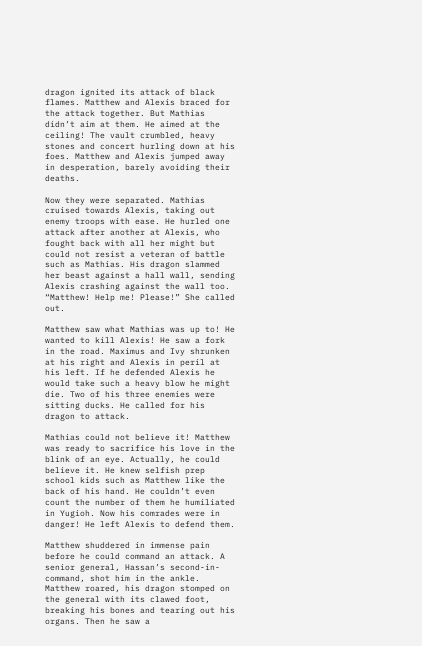dragon ignited its attack of black flames. Matthew and Alexis braced for the attack together. But Mathias didn’t aim at them. He aimed at the ceiling! The vault crumbled, heavy stones and concert hurling down at his foes. Matthew and Alexis jumped away in desperation, barely avoiding their deaths.

Now they were separated. Mathias cruised towards Alexis, taking out enemy troops with ease. He hurled one attack after another at Alexis, who fought back with all her might but could not resist a veteran of battle such as Mathias. His dragon slammed her beast against a hall wall, sending Alexis crashing against the wall too. “Matthew! Help me! Please!” She called out.

Matthew saw what Mathias was up to! He wanted to kill Alexis! He saw a fork in the road. Maximus and Ivy shrunken at his right and Alexis in peril at his left. If he defended Alexis he would take such a heavy blow he might die. Two of his three enemies were sitting ducks. He called for his dragon to attack.

Mathias could not believe it! Matthew was ready to sacrifice his love in the blink of an eye. Actually, he could believe it. He knew selfish prep school kids such as Matthew like the back of his hand. He couldn’t even count the number of them he humiliated in Yugioh. Now his comrades were in danger! He left Alexis to defend them.

Matthew shuddered in immense pain before he could command an attack. A senior general, Hassan’s second-in-command, shot him in the ankle. Matthew roared, his dragon stomped on the general with its clawed foot, breaking his bones and tearing out his organs. Then he saw a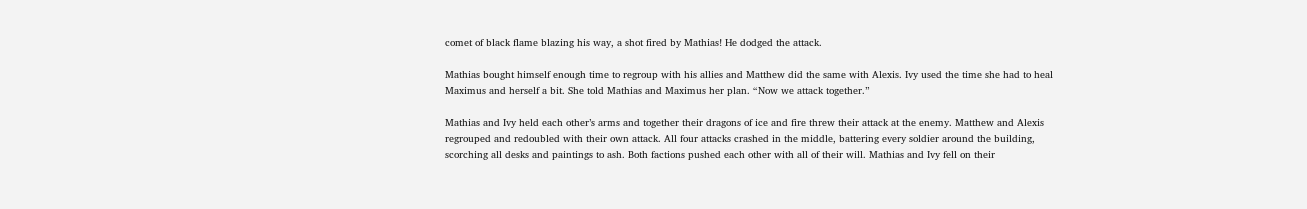comet of black flame blazing his way, a shot fired by Mathias! He dodged the attack.

Mathias bought himself enough time to regroup with his allies and Matthew did the same with Alexis. Ivy used the time she had to heal Maximus and herself a bit. She told Mathias and Maximus her plan. “Now we attack together.”

Mathias and Ivy held each other’s arms and together their dragons of ice and fire threw their attack at the enemy. Matthew and Alexis regrouped and redoubled with their own attack. All four attacks crashed in the middle, battering every soldier around the building, scorching all desks and paintings to ash. Both factions pushed each other with all of their will. Mathias and Ivy fell on their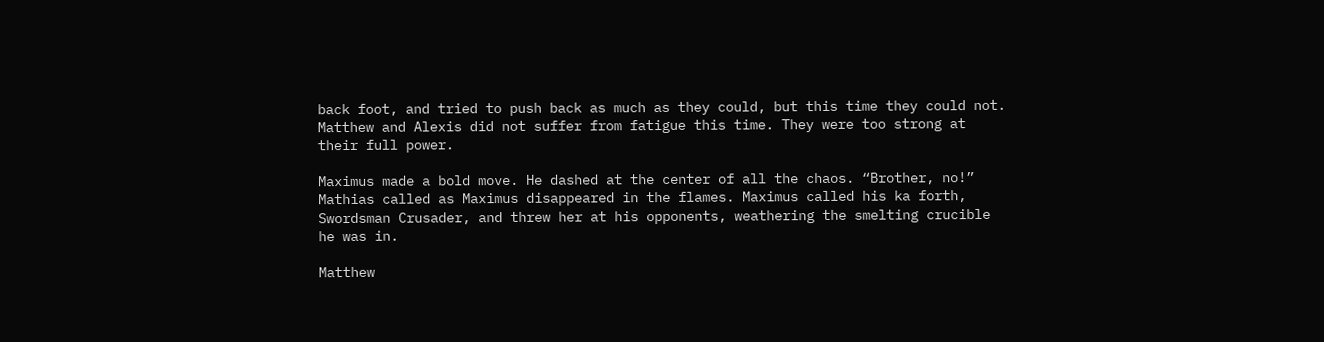back foot, and tried to push back as much as they could, but this time they could not. Matthew and Alexis did not suffer from fatigue this time. They were too strong at their full power.

Maximus made a bold move. He dashed at the center of all the chaos. “Brother, no!” Mathias called as Maximus disappeared in the flames. Maximus called his ka forth, Swordsman Crusader, and threw her at his opponents, weathering the smelting crucible he was in.

Matthew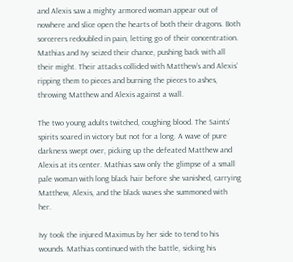and Alexis saw a mighty armored woman appear out of nowhere and slice open the hearts of both their dragons. Both sorcerers redoubled in pain, letting go of their concentration. Mathias and Ivy seized their chance, pushing back with all their might. Their attacks collided with Matthew’s and Alexis’ ripping them to pieces and burning the pieces to ashes, throwing Matthew and Alexis against a wall.

The two young adults twitched, coughing blood. The Saints’ spirits soared in victory but not for a long. A wave of pure darkness swept over, picking up the defeated Matthew and Alexis at its center. Mathias saw only the glimpse of a small pale woman with long black hair before she vanished, carrying Matthew, Alexis, and the black waves she summoned with her.

Ivy took the injured Maximus by her side to tend to his wounds. Mathias continued with the battle, sicking his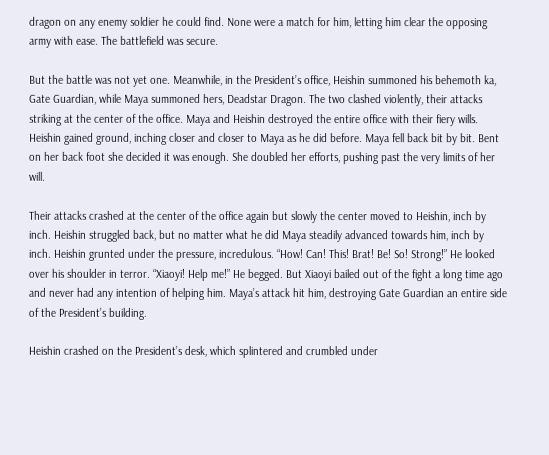dragon on any enemy soldier he could find. None were a match for him, letting him clear the opposing army with ease. The battlefield was secure.

But the battle was not yet one. Meanwhile, in the President’s office, Heishin summoned his behemoth ka, Gate Guardian, while Maya summoned hers, Deadstar Dragon. The two clashed violently, their attacks striking at the center of the office. Maya and Heishin destroyed the entire office with their fiery wills. Heishin gained ground, inching closer and closer to Maya as he did before. Maya fell back bit by bit. Bent on her back foot she decided it was enough. She doubled her efforts, pushing past the very limits of her will.

Their attacks crashed at the center of the office again but slowly the center moved to Heishin, inch by inch. Heishin struggled back, but no matter what he did Maya steadily advanced towards him, inch by inch. Heishin grunted under the pressure, incredulous. “How! Can! This! Brat! Be! So! Strong!” He looked over his shoulder in terror. “Xiaoyi! Help me!” He begged. But Xiaoyi bailed out of the fight a long time ago and never had any intention of helping him. Maya’s attack hit him, destroying Gate Guardian an entire side of the President’s building.

Heishin crashed on the President’s desk, which splintered and crumbled under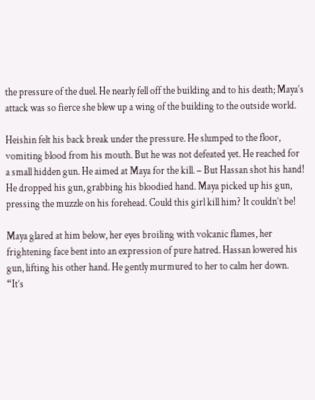the pressure of the duel. He nearly fell off the building and to his death; Maya’s attack was so fierce she blew up a wing of the building to the outside world.

Heishin felt his back break under the pressure. He slumped to the floor, vomiting blood from his mouth. But he was not defeated yet. He reached for a small hidden gun. He aimed at Maya for the kill. – But Hassan shot his hand! He dropped his gun, grabbing his bloodied hand. Maya picked up his gun, pressing the muzzle on his forehead. Could this girl kill him? It couldn’t be!

Maya glared at him below, her eyes broiling with volcanic flames, her frightening face bent into an expression of pure hatred. Hassan lowered his gun, lifting his other hand. He gently murmured to her to calm her down. “It’s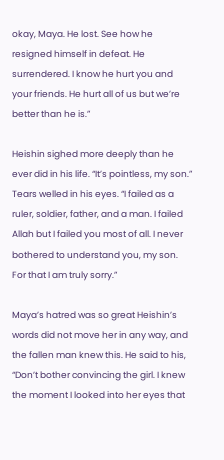okay, Maya. He lost. See how he resigned himself in defeat. He surrendered. I know he hurt you and your friends. He hurt all of us but we’re better than he is.”

Heishin sighed more deeply than he ever did in his life. “It’s pointless, my son.” Tears welled in his eyes. “I failed as a ruler, soldier, father, and a man. I failed Allah but I failed you most of all. I never bothered to understand you, my son. For that I am truly sorry.”

Maya’s hatred was so great Heishin’s words did not move her in any way, and the fallen man knew this. He said to his, “Don’t bother convincing the girl. I knew the moment I looked into her eyes that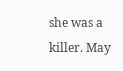she was a killer. May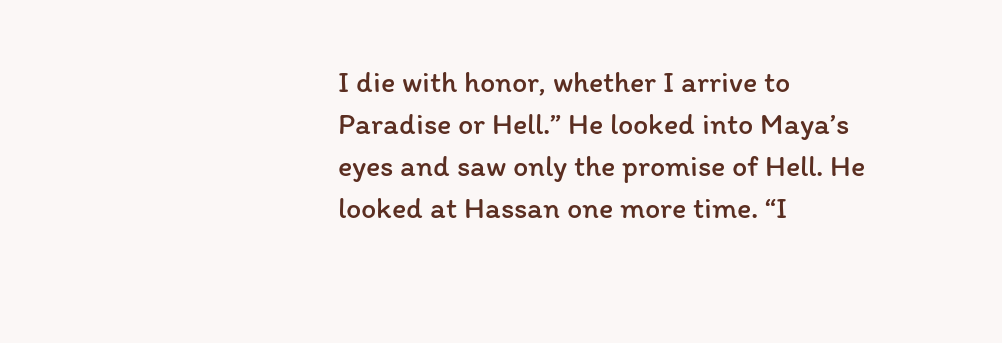I die with honor, whether I arrive to Paradise or Hell.” He looked into Maya’s eyes and saw only the promise of Hell. He looked at Hassan one more time. “I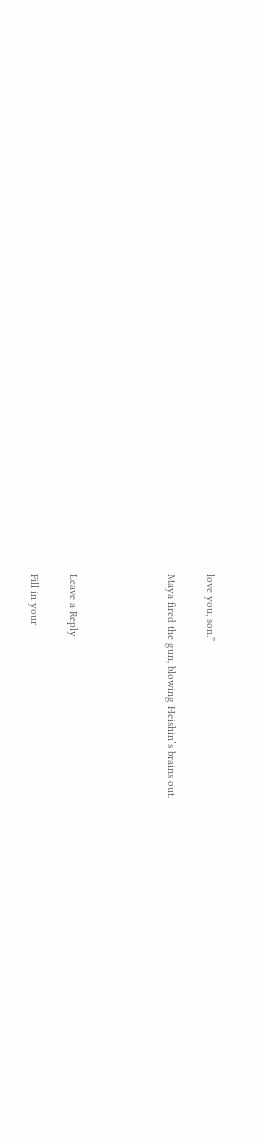love you, son.”

Maya fired the gun, blowing Heishin’s brains out.




Leave a Reply

Fill in your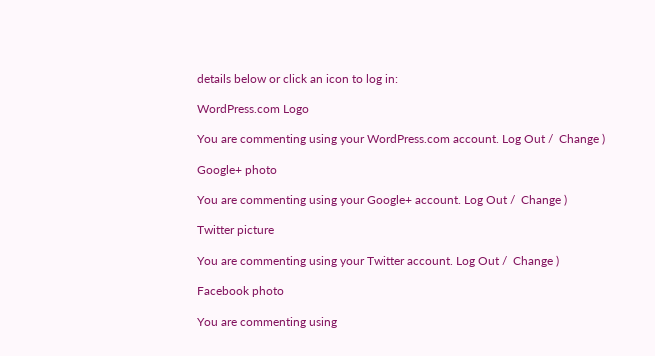details below or click an icon to log in:

WordPress.com Logo

You are commenting using your WordPress.com account. Log Out /  Change )

Google+ photo

You are commenting using your Google+ account. Log Out /  Change )

Twitter picture

You are commenting using your Twitter account. Log Out /  Change )

Facebook photo

You are commenting using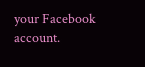your Facebook account.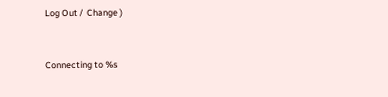Log Out /  Change )


Connecting to %s